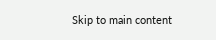Skip to main content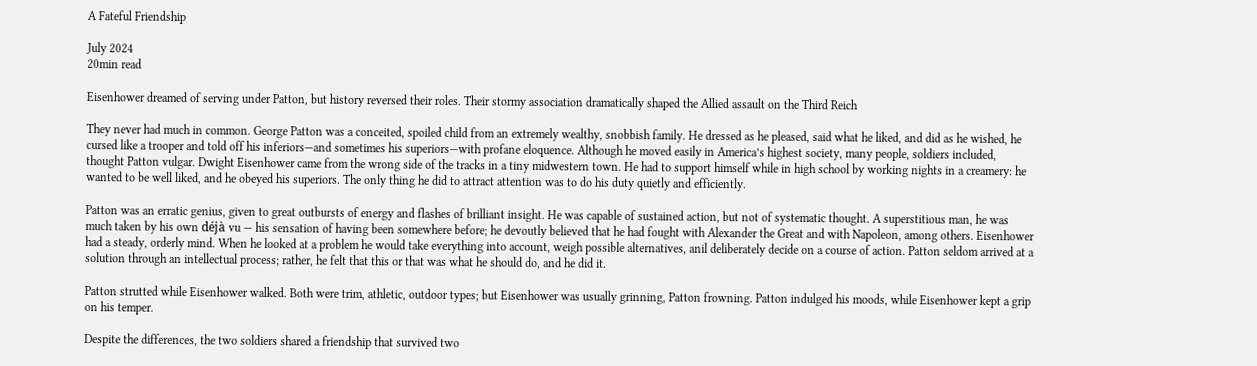A Fateful Friendship

July 2024
20min read

Eisenhower dreamed of serving under Patton, but history reversed their roles. Their stormy association dramatically shaped the Allied assault on the Third Reich

They never had much in common. George Patton was a conceited, spoiled child from an extremely wealthy, snobbish family. He dressed as he pleased, said what he liked, and did as he wished, he cursed like a trooper and told off his inferiors—and sometimes his superiors—with profane eloquence. Although he moved easily in America’s highest society, many people, soldiers included, thought Patton vulgar. Dwight Eisenhower came from the wrong side of the tracks in a tiny midwestern town. He had to support himself while in high school by working nights in a creamery: he wanted to be well liked, and he obeyed his superiors. The only thing he did to attract attention was to do his duty quietly and efficiently.

Patton was an erratic genius, given to great outbursts of energy and flashes of brilliant insight. He was capable of sustained action, but not of systematic thought. A superstitious man, he was much taken by his own déjà vu — his sensation of having been somewhere before; he devoutly believed that he had fought with Alexander the Great and with Napoleon, among others. Eisenhower had a steady, orderly mind. When he looked at a problem he would take everything into account, weigh possible alternatives, anil deliberately decide on a course of action. Patton seldom arrived at a solution through an intellectual process; rather, he felt that this or that was what he should do, and he did it.

Patton strutted while Eisenhower walked. Both were trim, athletic, outdoor types; but Eisenhower was usually grinning, Patton frowning. Patton indulged his moods, while Eisenhower kept a grip on his temper.

Despite the differences, the two soldiers shared a friendship that survived two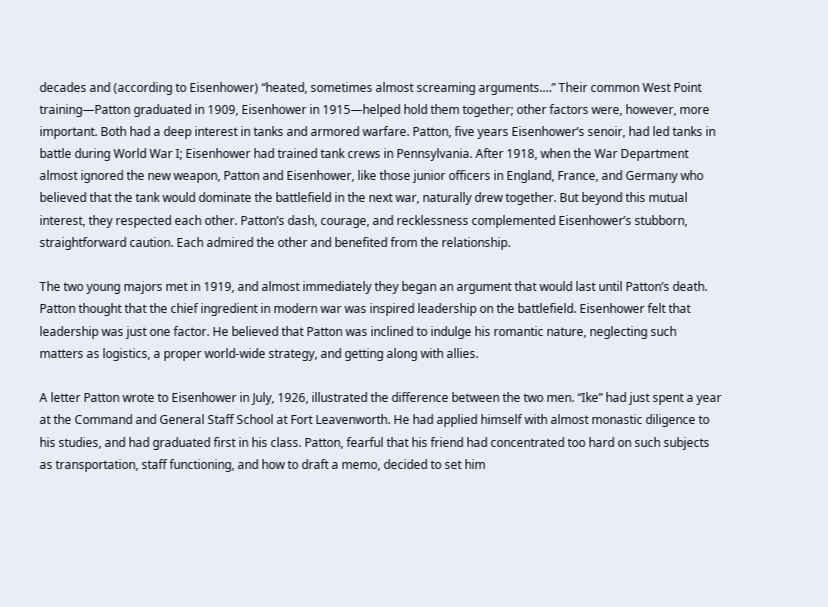decades and (according to Eisenhower) “heated, sometimes almost screaming arguments.…” Their common West Point training—Patton graduated in 1909, Eisenhower in 1915—helped hold them together; other factors were, however, more important. Both had a deep interest in tanks and armored warfare. Patton, five years Eisenhower’s senoir, had led tanks in battle during World War I; Eisenhower had trained tank crews in Pennsylvania. After 1918, when the War Department almost ignored the new weapon, Patton and Eisenhower, like those junior officers in England, France, and Germany who believed that the tank would dominate the battlefield in the next war, naturally drew together. But beyond this mutual interest, they respected each other. Patton’s dash, courage, and recklessness complemented Eisenhower’s stubborn, straightforward caution. Each admired the other and benefited from the relationship.

The two young majors met in 1919, and almost immediately they began an argument that would last until Patton’s death. Patton thought that the chief ingredient in modern war was inspired leadership on the battlefield. Eisenhower felt that leadership was just one factor. He believed that Patton was inclined to indulge his romantic nature, neglecting such matters as logistics, a proper world-wide strategy, and getting along with allies.

A letter Patton wrote to Eisenhower in July, 1926, illustrated the difference between the two men. “Ike” had just spent a year at the Command and General Staff School at Fort Leavenworth. He had applied himself with almost monastic diligence to his studies, and had graduated first in his class. Patton, fearful that his friend had concentrated too hard on such subjects as transportation, staff functioning, and how to draft a memo, decided to set him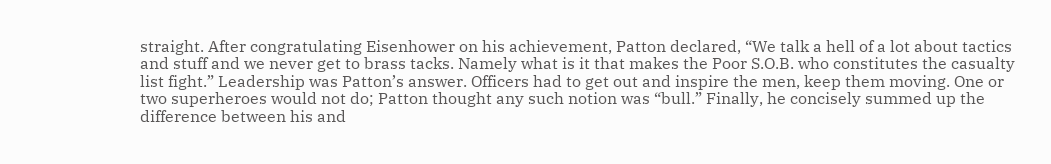straight. After congratulating Eisenhower on his achievement, Patton declared, “We talk a hell of a lot about tactics and stuff and we never get to brass tacks. Namely what is it that makes the Poor S.O.B. who constitutes the casualty list fight.” Leadership was Patton’s answer. Officers had to get out and inspire the men, keep them moving. One or two superheroes would not do; Patton thought any such notion was “bull.” Finally, he concisely summed up the difference between his and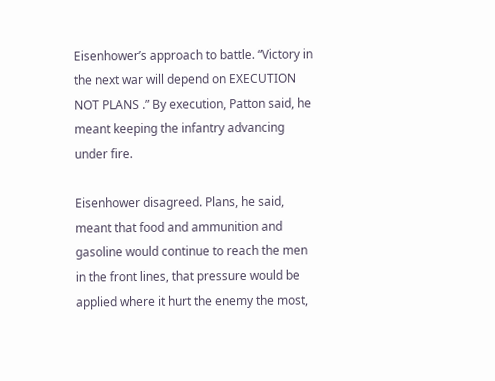Eisenhower’s approach to battle. “Victory in the next war will depend on EXECUTION NOT PLANS .” By execution, Patton said, he meant keeping the infantry advancing under fire.

Eisenhower disagreed. Plans, he said, meant that food and ammunition and gasoline would continue to reach the men in the front lines, that pressure would be applied where it hurt the enemy the most,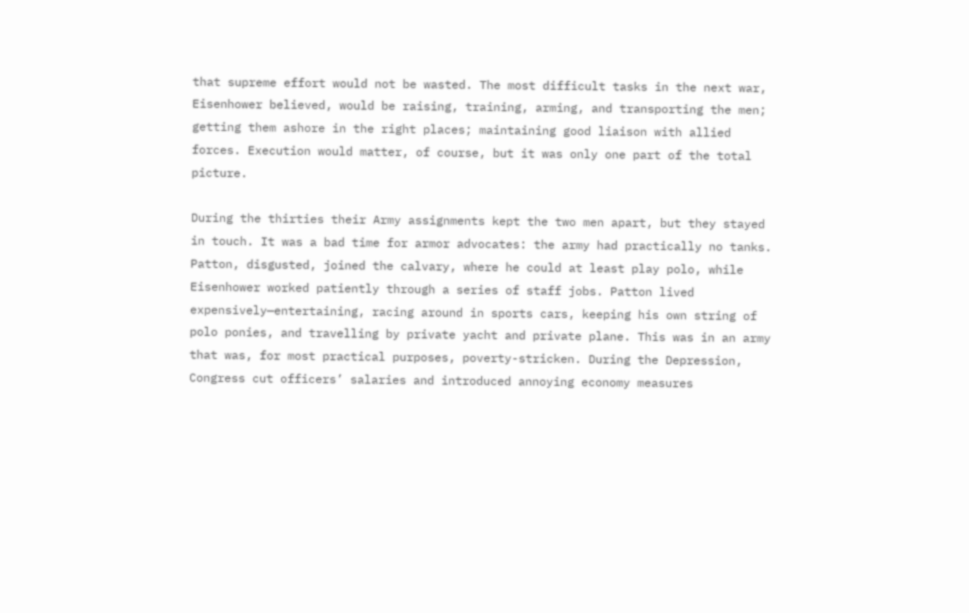that supreme effort would not be wasted. The most difficult tasks in the next war, Eisenhower believed, would be raising, training, arming, and transporting the men; getting them ashore in the right places; maintaining good liaison with allied forces. Execution would matter, of course, but it was only one part of the total picture.

During the thirties their Army assignments kept the two men apart, but they stayed in touch. It was a bad time for armor advocates: the army had practically no tanks. Patton, disgusted, joined the calvary, where he could at least play polo, while Eisenhower worked patiently through a series of staff jobs. Patton lived expensively—entertaining, racing around in sports cars, keeping his own string of polo ponies, and travelling by private yacht and private plane. This was in an army that was, for most practical purposes, poverty-stricken. During the Depression, Congress cut officers’ salaries and introduced annoying economy measures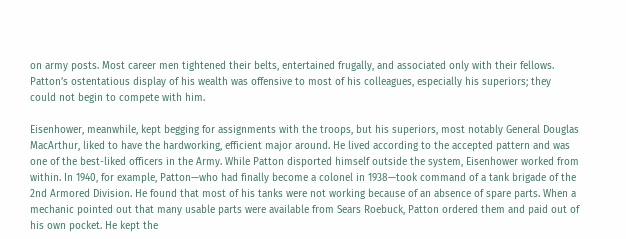on army posts. Most career men tightened their belts, entertained frugally, and associated only with their fellows. Patton’s ostentatious display of his wealth was offensive to most of his colleagues, especially his superiors; they could not begin to compete with him.

Eisenhower, meanwhile, kept begging for assignments with the troops, but his superiors, most notably General Douglas MacArthur, liked to have the hardworking, efficient major around. He lived according to the accepted pattern and was one of the best-liked officers in the Army. While Patton disported himself outside the system, Eisenhower worked from within. In 1940, for example, Patton—who had finally become a colonel in 1938—took command of a tank brigade of the 2nd Armored Division. He found that most of his tanks were not working because of an absence of spare parts. When a mechanic pointed out that many usable parts were available from Sears Roebuck, Patton ordered them and paid out of his own pocket. He kept the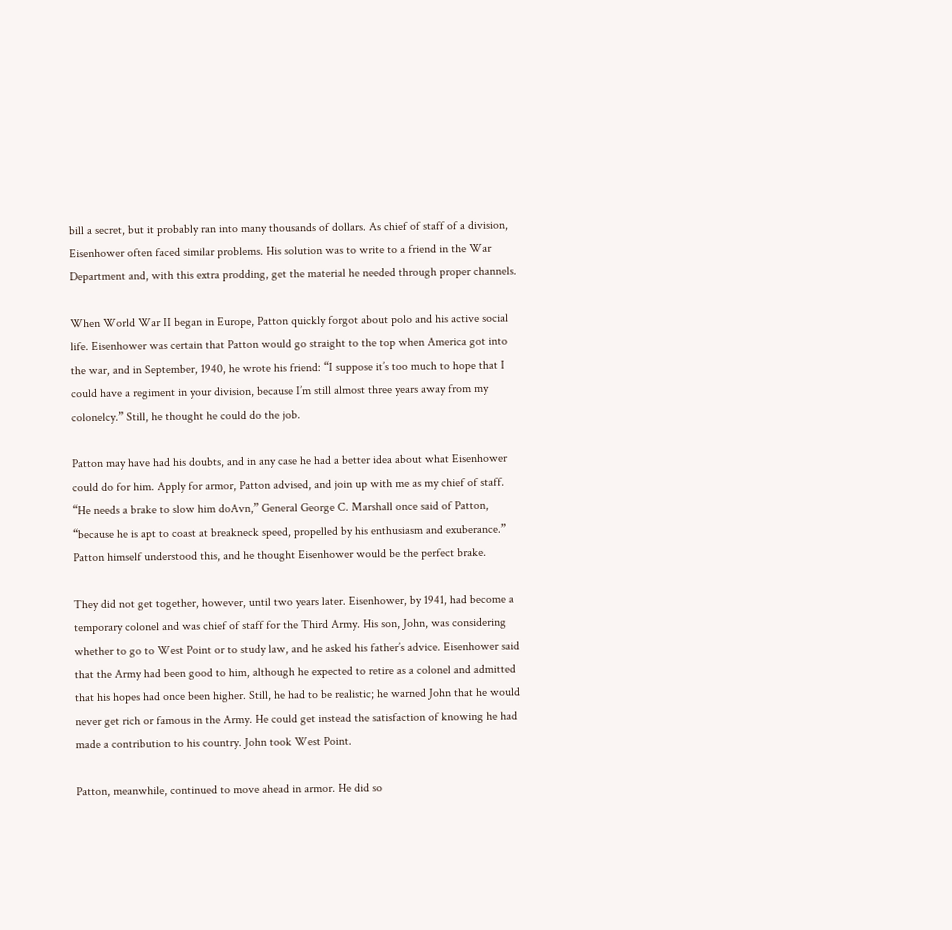bill a secret, but it probably ran into many thousands of dollars. As chief of staff of a division, Eisenhower often faced similar problems. His solution was to write to a friend in the War Department and, with this extra prodding, get the material he needed through proper channels.

When World War II began in Europe, Patton quickly forgot about polo and his active social life. Eisenhower was certain that Patton would go straight to the top when America got into the war, and in September, 1940, he wrote his friend: “I suppose it’s too much to hope that I could have a regiment in your division, because I’m still almost three years away from my colonelcy.” Still, he thought he could do the job.

Patton may have had his doubts, and in any case he had a better idea about what Eisenhower could do for him. Apply for armor, Patton advised, and join up with me as my chief of staff. “He needs a brake to slow him doAvn,” General George C. Marshall once said of Patton, “because he is apt to coast at breakneck speed, propelled by his enthusiasm and exuberance.” Patton himself understood this, and he thought Eisenhower would be the perfect brake.

They did not get together, however, until two years later. Eisenhower, by 1941, had become a temporary colonel and was chief of staff for the Third Army. His son, John, was considering whether to go to West Point or to study law, and he asked his father’s advice. Eisenhower said that the Army had been good to him, although he expected to retire as a colonel and admitted that his hopes had once been higher. Still, he had to be realistic; he warned John that he would never get rich or famous in the Army. He could get instead the satisfaction of knowing he had made a contribution to his country. John took West Point.

Patton, meanwhile, continued to move ahead in armor. He did so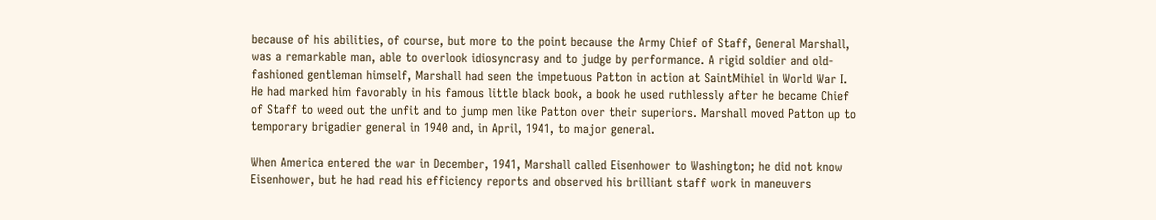because of his abilities, of course, but more to the point because the Army Chief of Staff, General Marshall, was a remarkable man, able to overlook idiosyncrasy and to judge by performance. A rigid soldier and old-fashioned gentleman himself, Marshall had seen the impetuous Patton in action at SaintMihiel in World War I. He had marked him favorably in his famous little black book, a book he used ruthlessly after he became Chief of Staff to weed out the unfit and to jump men like Patton over their superiors. Marshall moved Patton up to temporary brigadier general in 1940 and, in April, 1941, to major general.

When America entered the war in December, 1941, Marshall called Eisenhower to Washington; he did not know Eisenhower, but he had read his efficiency reports and observed his brilliant staff work in maneuvers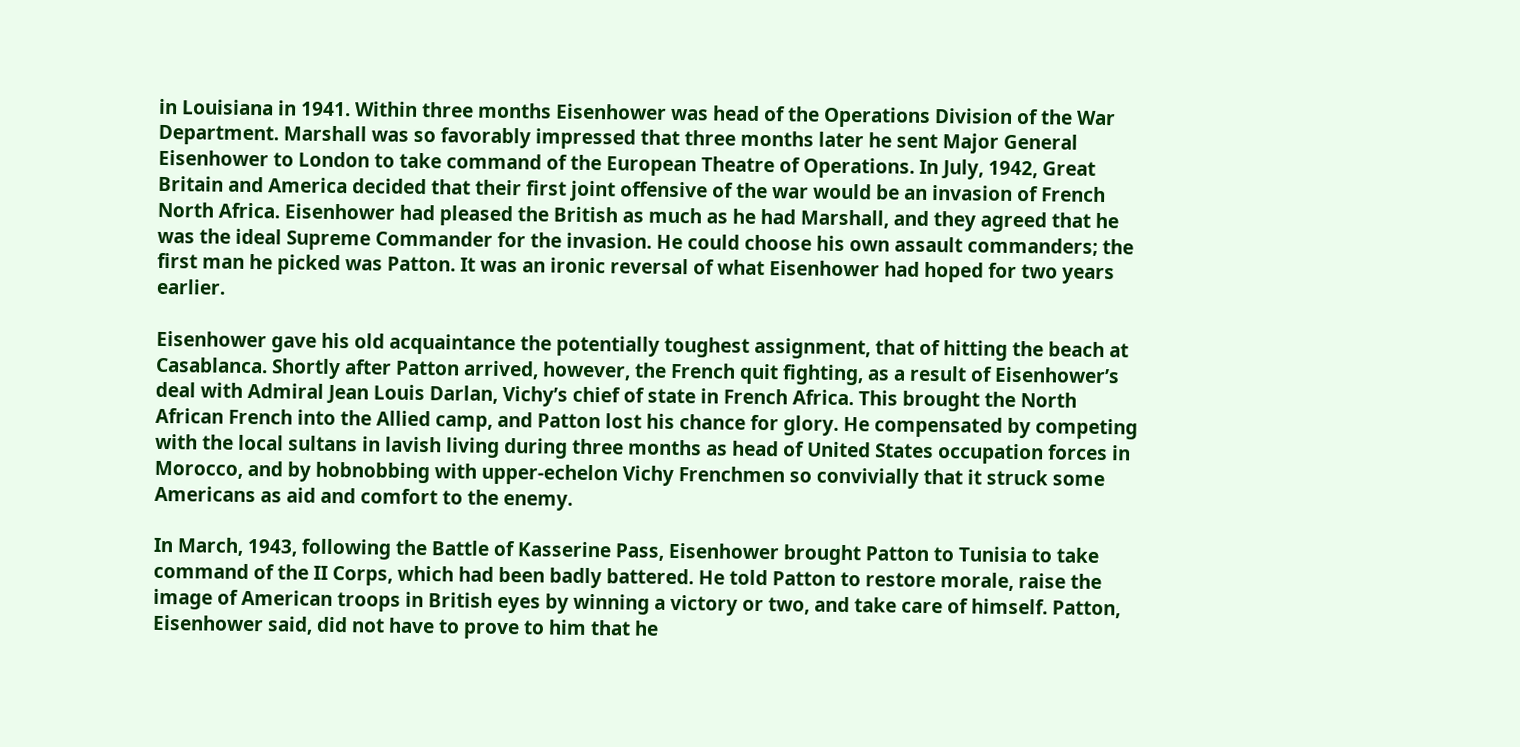in Louisiana in 1941. Within three months Eisenhower was head of the Operations Division of the War Department. Marshall was so favorably impressed that three months later he sent Major General Eisenhower to London to take command of the European Theatre of Operations. In July, 1942, Great Britain and America decided that their first joint offensive of the war would be an invasion of French North Africa. Eisenhower had pleased the British as much as he had Marshall, and they agreed that he was the ideal Supreme Commander for the invasion. He could choose his own assault commanders; the first man he picked was Patton. It was an ironic reversal of what Eisenhower had hoped for two years earlier.

Eisenhower gave his old acquaintance the potentially toughest assignment, that of hitting the beach at Casablanca. Shortly after Patton arrived, however, the French quit fighting, as a result of Eisenhower’s deal with Admiral Jean Louis Darlan, Vichy’s chief of state in French Africa. This brought the North African French into the Allied camp, and Patton lost his chance for glory. He compensated by competing with the local sultans in lavish living during three months as head of United States occupation forces in Morocco, and by hobnobbing with upper-echelon Vichy Frenchmen so convivially that it struck some Americans as aid and comfort to the enemy.

In March, 1943, following the Battle of Kasserine Pass, Eisenhower brought Patton to Tunisia to take command of the II Corps, which had been badly battered. He told Patton to restore morale, raise the image of American troops in British eyes by winning a victory or two, and take care of himself. Patton, Eisenhower said, did not have to prove to him that he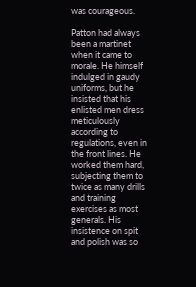was courageous.

Patton had always been a martinet when it came to morale. He himself indulged in gaudy uniforms, but he insisted that his enlisted men dress meticulously according to regulations, even in the front lines. He worked them hard, subjecting them to twice as many drills and training exercises as most generals. His insistence on spit and polish was so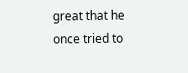great that he once tried to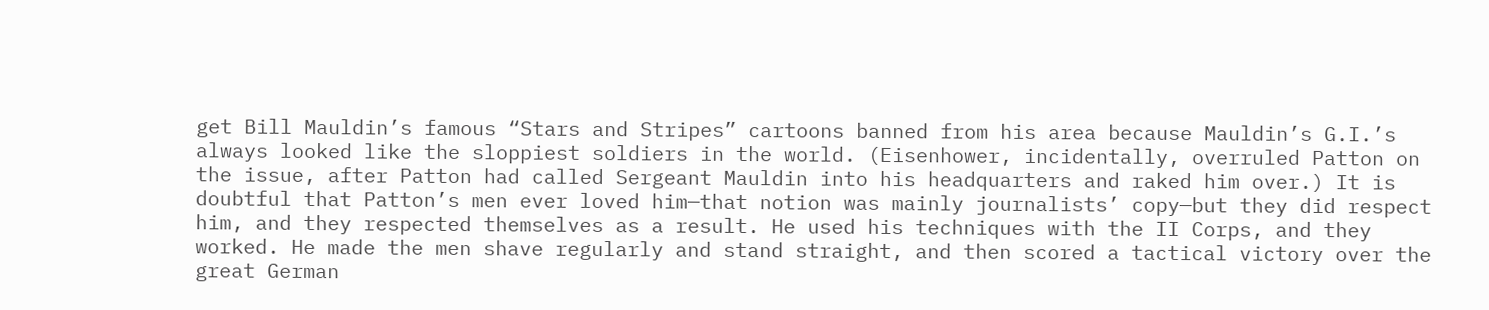get Bill Mauldin’s famous “Stars and Stripes” cartoons banned from his area because Mauldin’s G.I.’s always looked like the sloppiest soldiers in the world. (Eisenhower, incidentally, overruled Patton on the issue, after Patton had called Sergeant Mauldin into his headquarters and raked him over.) It is doubtful that Patton’s men ever loved him—that notion was mainly journalists’ copy—but they did respect him, and they respected themselves as a result. He used his techniques with the II Corps, and they worked. He made the men shave regularly and stand straight, and then scored a tactical victory over the great German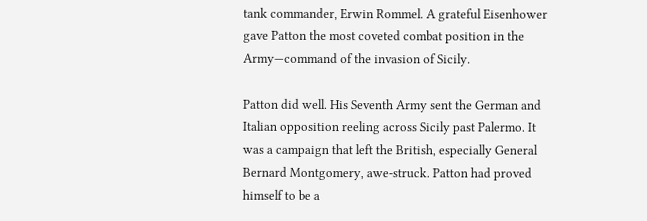tank commander, Erwin Rommel. A grateful Eisenhower gave Patton the most coveted combat position in the Army—command of the invasion of Sicily.

Patton did well. His Seventh Army sent the German and Italian opposition reeling across Sicily past Palermo. It was a campaign that left the British, especially General Bernard Montgomery, awe-struck. Patton had proved himself to be a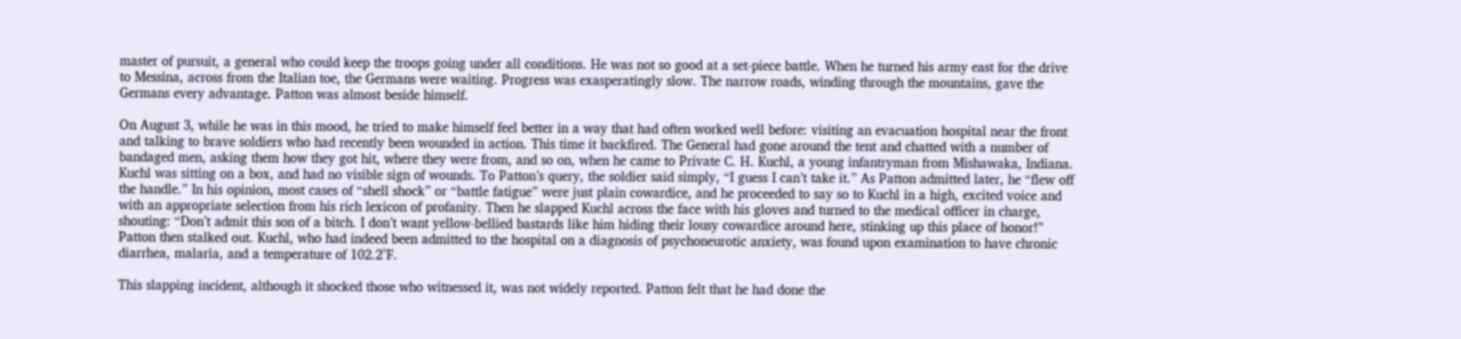master of pursuit, a general who could keep the troops going under all conditions. He was not so good at a set-piece battle. When he turned his army east for the drive to Messina, across from the Italian toe, the Germans were waiting. Progress was exasperatingly slow. The narrow roads, winding through the mountains, gave the Germans every advantage. Patton was almost beside himself.

On August 3, while he was in this mood, he tried to make himself feel better in a way that had often worked well before: visiting an evacuation hospital near the front and talking to brave soldiers who had recently been wounded in action. This time it backfired. The General had gone around the tent and chatted with a number of bandaged men, asking them how they got hit, where they were from, and so on, when he came to Private C. H. Kuchl, a young infantryman from Mishawaka, Indiana. Kuchl was sitting on a box, and had no visible sign of wounds. To Patton’s query, the soldier said simply, “I guess I can’t take it.” As Patton admitted later, he “flew off the handle.” In his opinion, most cases of “shell shock” or “battle fatigue” were just plain cowardice, and he proceeded to say so to Kuchl in a high, excited voice and with an appropriate selection from his rich lexicon of profanity. Then he slapped Kuchl across the face with his gloves and turned to the medical officer in charge, shouting: “Don’t admit this son of a bitch. I don’t want yellow-bellied bastards like him hiding their lousy cowardice around here, stinking up this place of honor!” Patton then stalked out. Kuchl, who had indeed been admitted to the hospital on a diagnosis of psychoneurotic anxiety, was found upon examination to have chronic diarrhea, malaria, and a temperature of 102.2°F.

This slapping incident, although it shocked those who witnessed it, was not widely reported. Patton felt that he had done the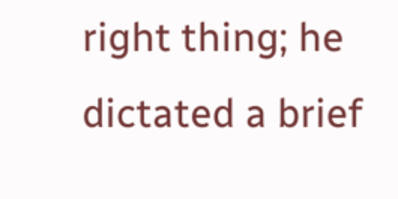right thing; he dictated a brief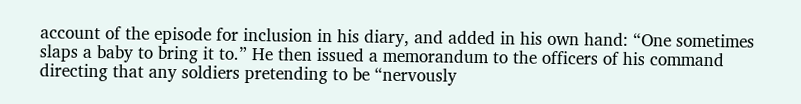account of the episode for inclusion in his diary, and added in his own hand: “One sometimes slaps a baby to bring it to.” He then issued a memorandum to the officers of his command directing that any soldiers pretending to be “nervously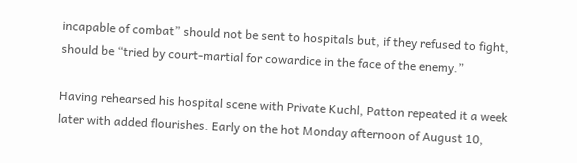incapable of combat” should not be sent to hospitals but, if they refused to fight, should be “tried by court-martial for cowardice in the face of the enemy.”

Having rehearsed his hospital scene with Private Kuchl, Patton repeated it a week later with added flourishes. Early on the hot Monday afternoon of August 10,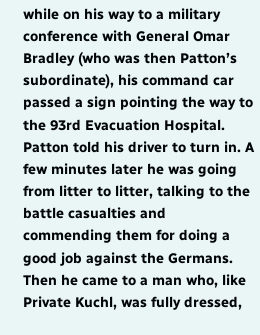while on his way to a military conference with General Omar Bradley (who was then Patton’s subordinate), his command car passed a sign pointing the way to the 93rd Evacuation Hospital. Patton told his driver to turn in. A few minutes later he was going from litter to litter, talking to the battle casualties and commending them for doing a good job against the Germans. Then he came to a man who, like Private Kuchl, was fully dressed,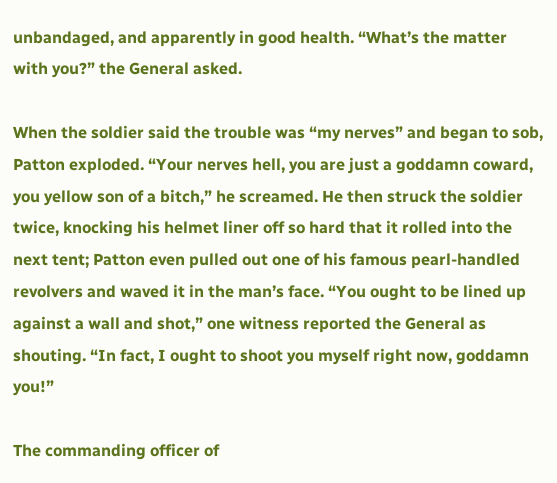unbandaged, and apparently in good health. “What’s the matter with you?” the General asked.

When the soldier said the trouble was “my nerves” and began to sob, Patton exploded. “Your nerves hell, you are just a goddamn coward, you yellow son of a bitch,” he screamed. He then struck the soldier twice, knocking his helmet liner off so hard that it rolled into the next tent; Patton even pulled out one of his famous pearl-handled revolvers and waved it in the man’s face. “You ought to be lined up against a wall and shot,” one witness reported the General as shouting. “In fact, I ought to shoot you myself right now, goddamn you!”

The commanding officer of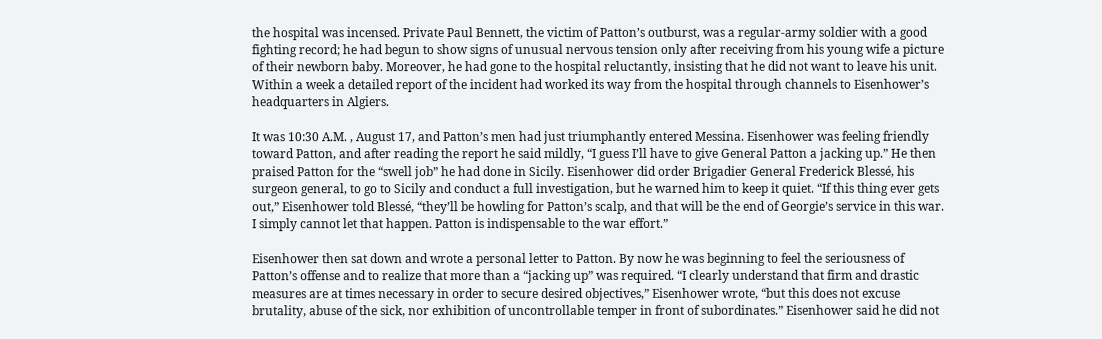the hospital was incensed. Private Paul Bennett, the victim of Patton’s outburst, was a regular-army soldier with a good fighting record; he had begun to show signs of unusual nervous tension only after receiving from his young wife a picture of their newborn baby. Moreover, he had gone to the hospital reluctantly, insisting that he did not want to leave his unit. Within a week a detailed report of the incident had worked its way from the hospital through channels to Eisenhower’s headquarters in Algiers.

It was 10:30 A.M. , August 17, and Patton’s men had just triumphantly entered Messina. Eisenhower was feeling friendly toward Patton, and after reading the report he said mildly, “I guess I’ll have to give General Patton a jacking up.” He then praised Patton for the “swell job” he had done in Sicily. Eisenhower did order Brigadier General Frederick Blessé, his surgeon general, to go to Sicily and conduct a full investigation, but he warned him to keep it quiet. “If this thing ever gets out,” Eisenhower told Blessé, “they’ll be howling for Patton’s scalp, and that will be the end of Georgie’s service in this war. I simply cannot let that happen. Patton is indispensable to the war effort.”

Eisenhower then sat down and wrote a personal letter to Patton. By now he was beginning to feel the seriousness of Patton’s offense and to realize that more than a “jacking up” was required. “I clearly understand that firm and drastic measures are at times necessary in order to secure desired objectives,” Eisenhower wrote, “but this does not excuse brutality, abuse of the sick, nor exhibition of uncontrollable temper in front of subordinates.” Eisenhower said he did not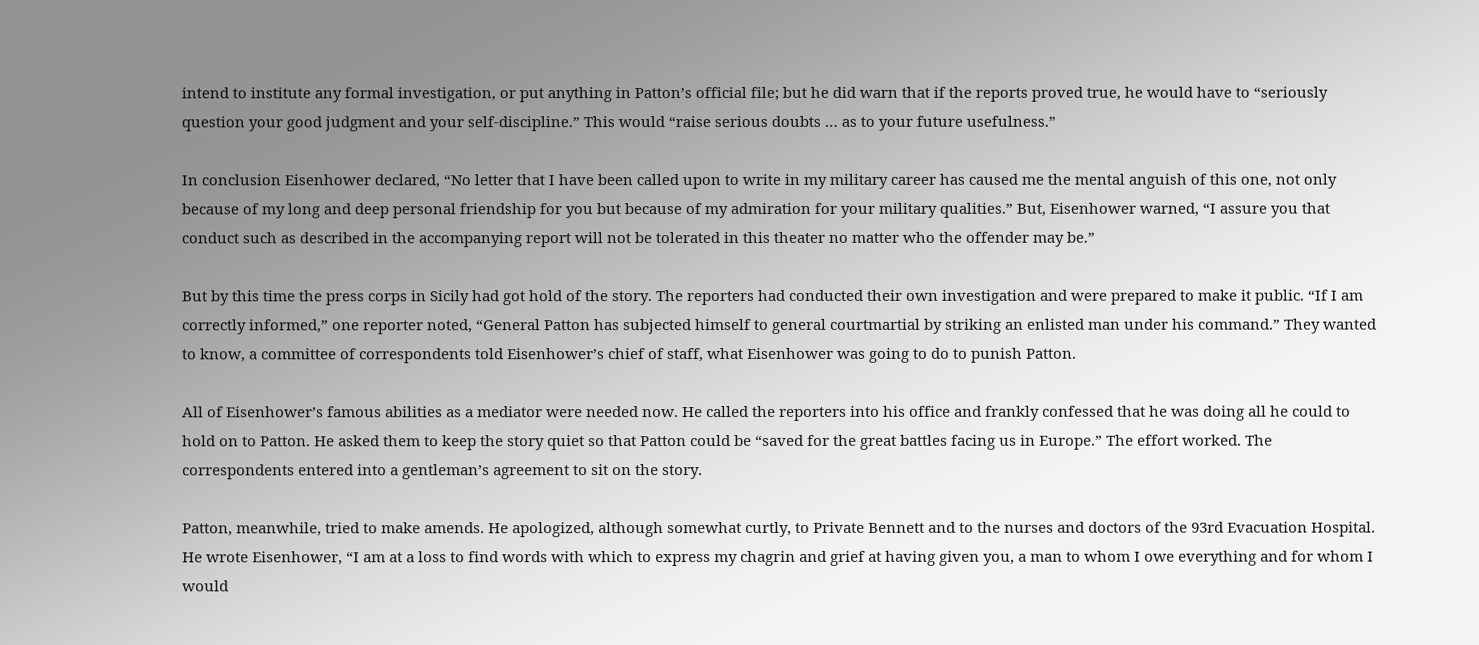intend to institute any formal investigation, or put anything in Patton’s official file; but he did warn that if the reports proved true, he would have to “seriously question your good judgment and your self-discipline.” This would “raise serious doubts … as to your future usefulness.”

In conclusion Eisenhower declared, “No letter that I have been called upon to write in my military career has caused me the mental anguish of this one, not only because of my long and deep personal friendship for you but because of my admiration for your military qualities.” But, Eisenhower warned, “I assure you that conduct such as described in the accompanying report will not be tolerated in this theater no matter who the offender may be.”

But by this time the press corps in Sicily had got hold of the story. The reporters had conducted their own investigation and were prepared to make it public. “If I am correctly informed,” one reporter noted, “General Patton has subjected himself to general courtmartial by striking an enlisted man under his command.” They wanted to know, a committee of correspondents told Eisenhower’s chief of staff, what Eisenhower was going to do to punish Patton.

All of Eisenhower’s famous abilities as a mediator were needed now. He called the reporters into his office and frankly confessed that he was doing all he could to hold on to Patton. He asked them to keep the story quiet so that Patton could be “saved for the great battles facing us in Europe.” The effort worked. The correspondents entered into a gentleman’s agreement to sit on the story.

Patton, meanwhile, tried to make amends. He apologized, although somewhat curtly, to Private Bennett and to the nurses and doctors of the 93rd Evacuation Hospital. He wrote Eisenhower, “I am at a loss to find words with which to express my chagrin and grief at having given you, a man to whom I owe everything and for whom I would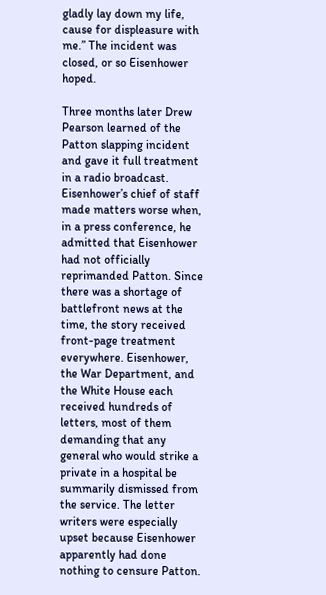gladly lay down my life, cause for displeasure with me.” The incident was closed, or so Eisenhower hoped.

Three months later Drew Pearson learned of the Patton slapping incident and gave it full treatment in a radio broadcast. Eisenhower’s chief of staff made matters worse when, in a press conference, he admitted that Eisenhower had not officially reprimanded Patton. Since there was a shortage of battlefront news at the time, the story received front-page treatment everywhere. Eisenhower, the War Department, and the White House each received hundreds of letters, most of them demanding that any general who would strike a private in a hospital be summarily dismissed from the service. The letter writers were especially upset because Eisenhower apparently had done nothing to censure Patton.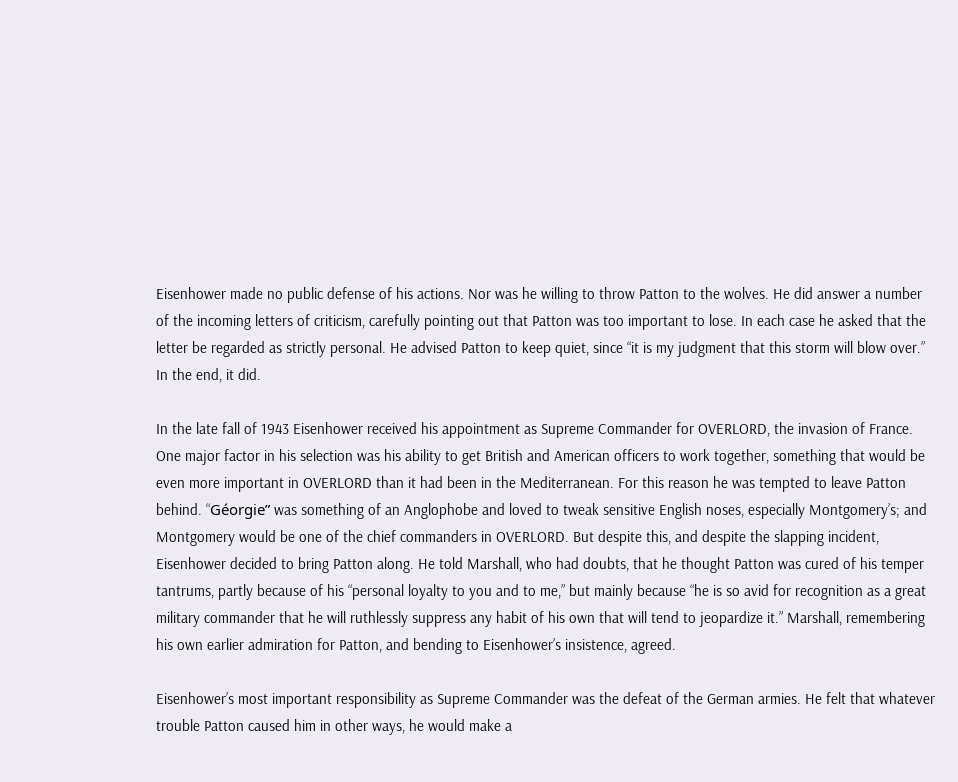Eisenhower made no public defense of his actions. Nor was he willing to throw Patton to the wolves. He did answer a number of the incoming letters of criticism, carefully pointing out that Patton was too important to lose. In each case he asked that the letter be regarded as strictly personal. He advised Patton to keep quiet, since “it is my judgment that this storm will blow over.” In the end, it did.

In the late fall of 1943 Eisenhower received his appointment as Supreme Commander for OVERLORD, the invasion of France. One major factor in his selection was his ability to get British and American officers to work together, something that would be even more important in OVERLORD than it had been in the Mediterranean. For this reason he was tempted to leave Patton behind. “Géorgie” was something of an Anglophobe and loved to tweak sensitive English noses, especially Montgomery’s; and Montgomery would be one of the chief commanders in OVERLORD. But despite this, and despite the slapping incident, Eisenhower decided to bring Patton along. He told Marshall, who had doubts, that he thought Patton was cured of his temper tantrums, partly because of his “personal loyalty to you and to me,” but mainly because “he is so avid for recognition as a great military commander that he will ruthlessly suppress any habit of his own that will tend to jeopardize it.” Marshall, remembering his own earlier admiration for Patton, and bending to Eisenhower’s insistence, agreed.

Eisenhower’s most important responsibility as Supreme Commander was the defeat of the German armies. He felt that whatever trouble Patton caused him in other ways, he would make a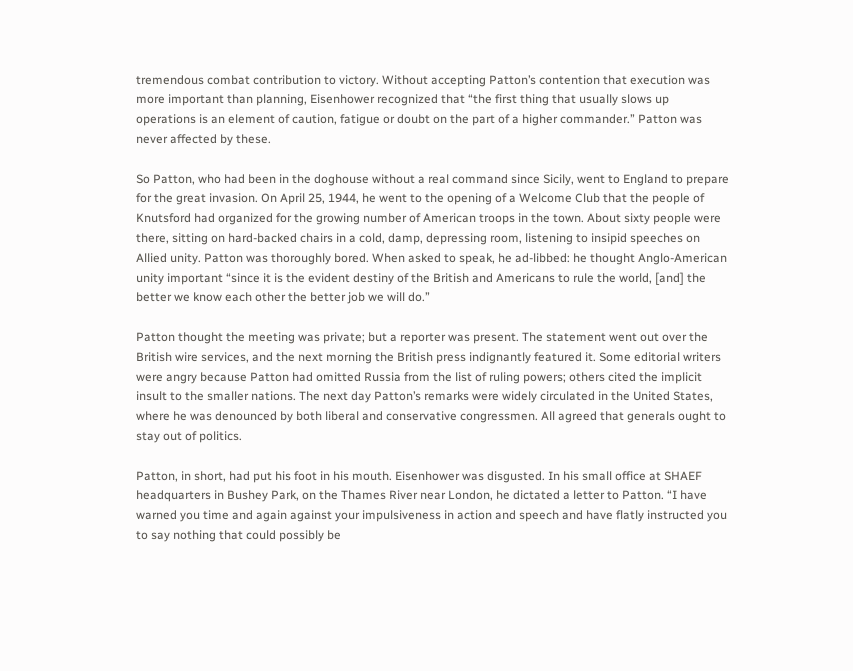tremendous combat contribution to victory. Without accepting Patton’s contention that execution was more important than planning, Eisenhower recognized that “the first thing that usually slows up operations is an element of caution, fatigue or doubt on the part of a higher commander.” Patton was never affected by these.

So Patton, who had been in the doghouse without a real command since Sicily, went to England to prepare for the great invasion. On April 25, 1944, he went to the opening of a Welcome Club that the people of Knutsford had organized for the growing number of American troops in the town. About sixty people were there, sitting on hard-backed chairs in a cold, damp, depressing room, listening to insipid speeches on Allied unity. Patton was thoroughly bored. When asked to speak, he ad-libbed: he thought Anglo-American unity important “since it is the evident destiny of the British and Americans to rule the world, [and] the better we know each other the better job we will do.”

Patton thought the meeting was private; but a reporter was present. The statement went out over the British wire services, and the next morning the British press indignantly featured it. Some editorial writers were angry because Patton had omitted Russia from the list of ruling powers; others cited the implicit insult to the smaller nations. The next day Patton’s remarks were widely circulated in the United States, where he was denounced by both liberal and conservative congressmen. All agreed that generals ought to stay out of politics.

Patton, in short, had put his foot in his mouth. Eisenhower was disgusted. In his small office at SHAEF headquarters in Bushey Park, on the Thames River near London, he dictated a letter to Patton. “I have warned you time and again against your impulsiveness in action and speech and have flatly instructed you to say nothing that could possibly be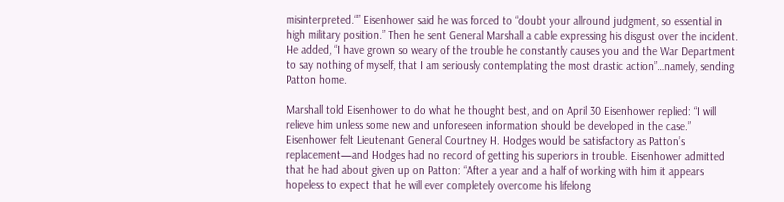misinterpreted.“” Eisenhower said he was forced to “doubt your allround judgment, so essential in high military position.” Then he sent General Marshall a cable expressing his disgust over the incident. He added, “I have grown so weary of the trouble he constantly causes you and the War Department to say nothing of myself, that I am seriously contemplating the most drastic action”…namely, sending Patton home.

Marshall told Eisenhower to do what he thought best, and on April 30 Eisenhower replied: “I will relieve him unless some new and unforeseen information should be developed in the case.” Eisenhower felt Lieutenant General Courtney H. Hodges would be satisfactory as Patton’s replacement—and Hodges had no record of getting his superiors in trouble. Eisenhower admitted that he had about given up on Patton: “After a year and a half of working with him it appears hopeless to expect that he will ever completely overcome his lifelong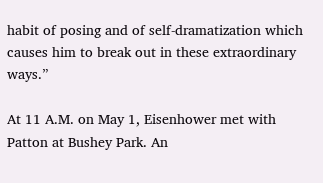habit of posing and of self-dramatization which causes him to break out in these extraordinary ways.”

At 11 A.M. on May 1, Eisenhower met with Patton at Bushey Park. An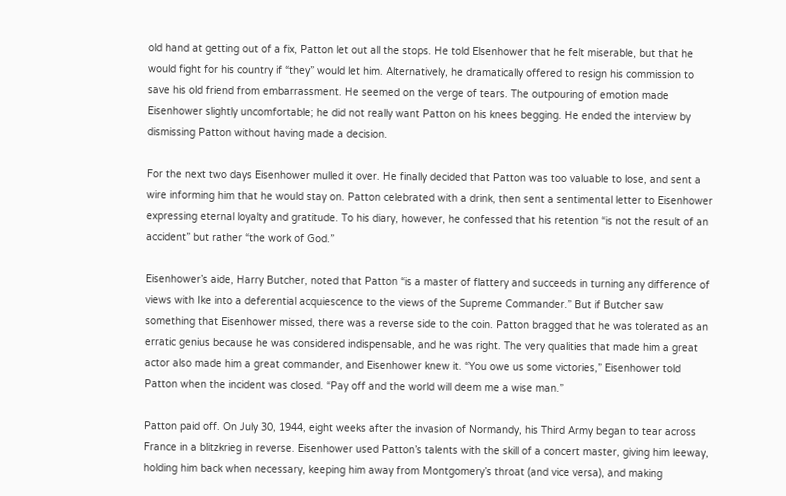old hand at getting out of a fix, Patton let out all the stops. He told Elsenhower that he felt miserable, but that he would fight for his country if “they” would let him. Alternatively, he dramatically offered to resign his commission to save his old friend from embarrassment. He seemed on the verge of tears. The outpouring of emotion made Eisenhower slightly uncomfortable; he did not really want Patton on his knees begging. He ended the interview by dismissing Patton without having made a decision.

For the next two days Eisenhower mulled it over. He finally decided that Patton was too valuable to lose, and sent a wire informing him that he would stay on. Patton celebrated with a drink, then sent a sentimental letter to Eisenhower expressing eternal loyalty and gratitude. To his diary, however, he confessed that his retention “is not the result of an accident” but rather “the work of God.”

Eisenhower’s aide, Harry Butcher, noted that Patton “is a master of flattery and succeeds in turning any difference of views with Ike into a deferential acquiescence to the views of the Supreme Commander.” But if Butcher saw something that Eisenhower missed, there was a reverse side to the coin. Patton bragged that he was tolerated as an erratic genius because he was considered indispensable, and he was right. The very qualities that made him a great actor also made him a great commander, and Eisenhower knew it. “You owe us some victories,” Eisenhower told Patton when the incident was closed. “Pay off and the world will deem me a wise man.”

Patton paid off. On July 30, 1944, eight weeks after the invasion of Normandy, his Third Army began to tear across France in a blitzkrieg in reverse. Eisenhower used Patton’s talents with the skill of a concert master, giving him leeway, holding him back when necessary, keeping him away from Montgomery’s throat (and vice versa), and making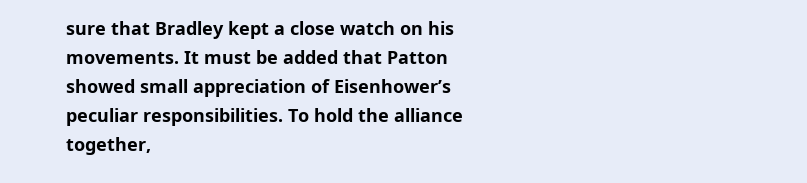sure that Bradley kept a close watch on his movements. It must be added that Patton showed small appreciation of Eisenhower’s peculiar responsibilities. To hold the alliance together,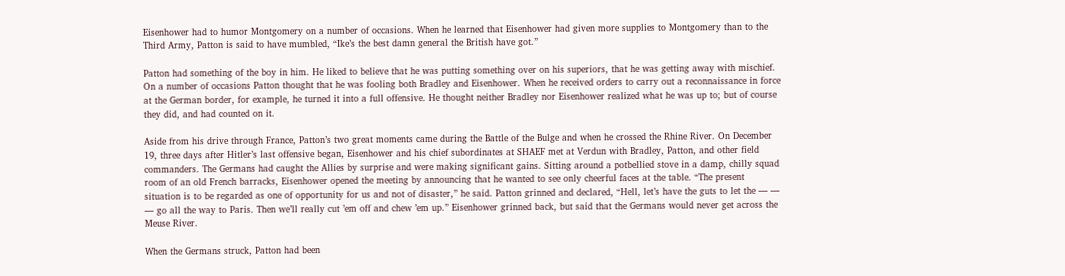Eisenhower had to humor Montgomery on a number of occasions. When he learned that Eisenhower had given more supplies to Montgomery than to the Third Army, Patton is said to have mumbled, “Ike’s the best damn general the British have got.”

Patton had something of the boy in him. He liked to believe that he was putting something over on his superiors, that he was getting away with mischief. On a number of occasions Patton thought that he was fooling both Bradley and Eisenhower. When he received orders to carry out a reconnaissance in force at the German border, for example, he turned it into a full offensive. He thought neither Bradley nor Eisenhower realized what he was up to; but of course they did, and had counted on it.

Aside from his drive through France, Patton’s two great moments came during the Battle of the Bulge and when he crossed the Rhine River. On December 19, three days after Hitler’s last offensive began, Eisenhower and his chief subordinates at SHAEF met at Verdun with Bradley, Patton, and other field commanders. The Germans had caught the Allies by surprise and were making significant gains. Sitting around a potbellied stove in a damp, chilly squad room of an old French barracks, Eisenhower opened the meeting by announcing that he wanted to see only cheerful faces at the table. “The present situation is to be regarded as one of opportunity for us and not of disaster,” he said. Patton grinned and declared, “Hell, let’s have the guts to let the — — — go all the way to Paris. Then we’ll really cut ’em off and chew ’em up.” Eisenhower grinned back, but said that the Germans would never get across the Meuse River.

When the Germans struck, Patton had been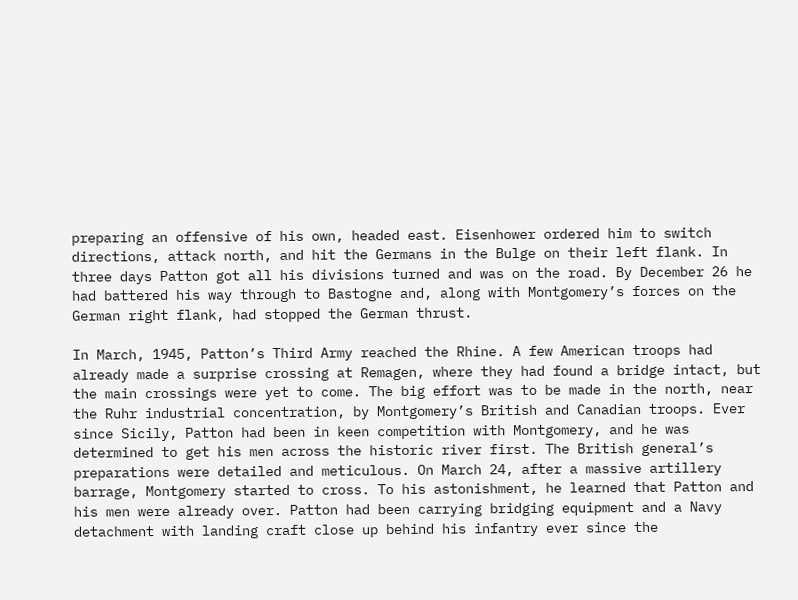preparing an offensive of his own, headed east. Eisenhower ordered him to switch directions, attack north, and hit the Germans in the Bulge on their left flank. In three days Patton got all his divisions turned and was on the road. By December 26 he had battered his way through to Bastogne and, along with Montgomery’s forces on the German right flank, had stopped the German thrust.

In March, 1945, Patton’s Third Army reached the Rhine. A few American troops had already made a surprise crossing at Remagen, where they had found a bridge intact, but the main crossings were yet to come. The big effort was to be made in the north, near the Ruhr industrial concentration, by Montgomery’s British and Canadian troops. Ever since Sicily, Patton had been in keen competition with Montgomery, and he was determined to get his men across the historic river first. The British general’s preparations were detailed and meticulous. On March 24, after a massive artillery barrage, Montgomery started to cross. To his astonishment, he learned that Patton and his men were already over. Patton had been carrying bridging equipment and a Navy detachment with landing craft close up behind his infantry ever since the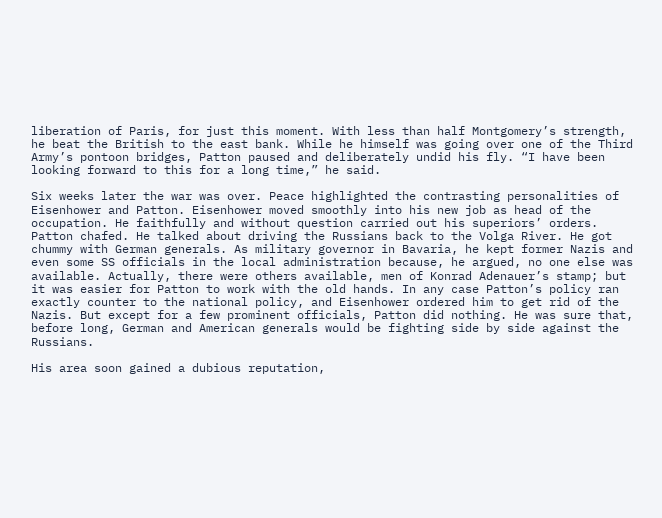liberation of Paris, for just this moment. With less than half Montgomery’s strength, he beat the British to the east bank. While he himself was going over one of the Third Army’s pontoon bridges, Patton paused and deliberately undid his fly. “I have been looking forward to this for a long time,” he said.

Six weeks later the war was over. Peace highlighted the contrasting personalities of Eisenhower and Patton. Eisenhower moved smoothly into his new job as head of the occupation. He faithfully and without question carried out his superiors’ orders. Patton chafed. He talked about driving the Russians back to the Volga River. He got chummy with German generals. As military governor in Bavaria, he kept former Nazis and even some SS officials in the local administration because, he argued, no one else was available. Actually, there were others available, men of Konrad Adenauer’s stamp; but it was easier for Patton to work with the old hands. In any case Patton’s policy ran exactly counter to the national policy, and Eisenhower ordered him to get rid of the Nazis. But except for a few prominent officials, Patton did nothing. He was sure that, before long, German and American generals would be fighting side by side against the Russians.

His area soon gained a dubious reputation,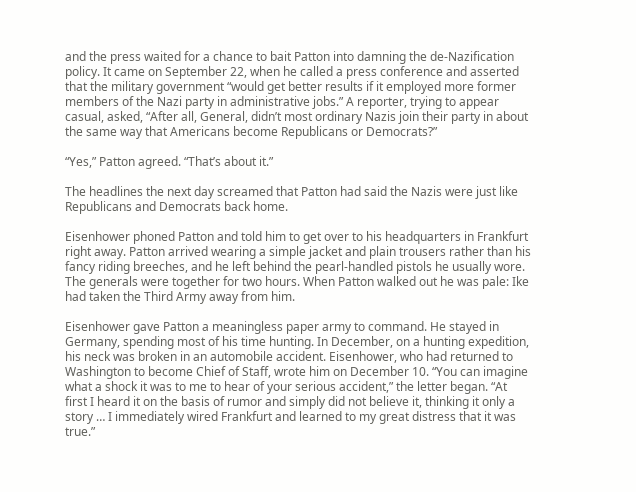and the press waited for a chance to bait Patton into damning the de-Nazification policy. It came on September 22, when he called a press conference and asserted that the military government “would get better results if it employed more former members of the Nazi party in administrative jobs.” A reporter, trying to appear casual, asked, “After all, General, didn’t most ordinary Nazis join their party in about the same way that Americans become Republicans or Democrats?”

“Yes,” Patton agreed. “That’s about it.”

The headlines the next day screamed that Patton had said the Nazis were just like Republicans and Democrats back home.

Eisenhower phoned Patton and told him to get over to his headquarters in Frankfurt right away. Patton arrived wearing a simple jacket and plain trousers rather than his fancy riding breeches, and he left behind the pearl-handled pistols he usually wore. The generals were together for two hours. When Patton walked out he was pale: Ike had taken the Third Army away from him.

Eisenhower gave Patton a meaningless paper army to command. He stayed in Germany, spending most of his time hunting. In December, on a hunting expedition, his neck was broken in an automobile accident. Eisenhower, who had returned to Washington to become Chief of Staff, wrote him on December 10. “You can imagine what a shock it was to me to hear of your serious accident,” the letter began. “At first I heard it on the basis of rumor and simply did not believe it, thinking it only a story … I immediately wired Frankfurt and learned to my great distress that it was true.”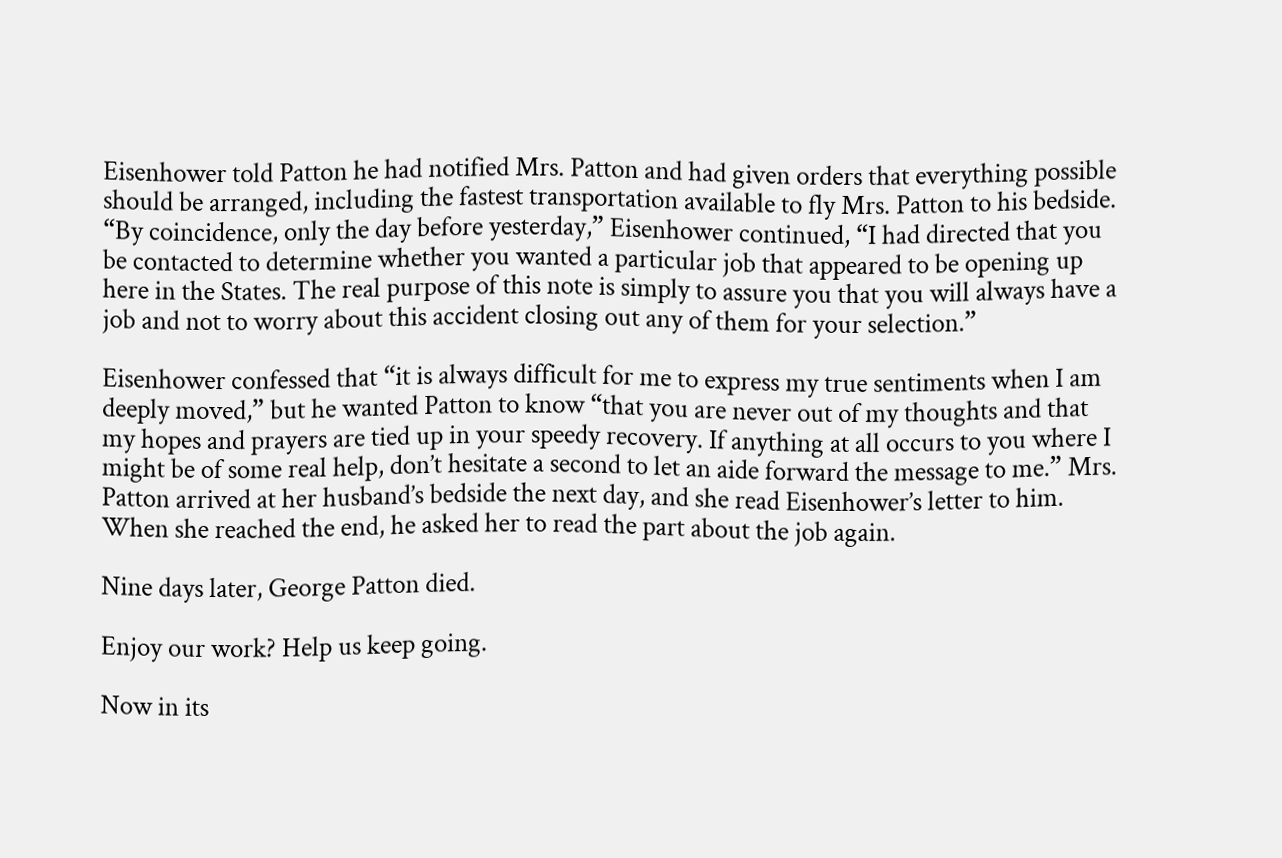Eisenhower told Patton he had notified Mrs. Patton and had given orders that everything possible should be arranged, including the fastest transportation available to fly Mrs. Patton to his bedside. “By coincidence, only the day before yesterday,” Eisenhower continued, “I had directed that you be contacted to determine whether you wanted a particular job that appeared to be opening up here in the States. The real purpose of this note is simply to assure you that you will always have a job and not to worry about this accident closing out any of them for your selection.”

Eisenhower confessed that “it is always difficult for me to express my true sentiments when I am deeply moved,” but he wanted Patton to know “that you are never out of my thoughts and that my hopes and prayers are tied up in your speedy recovery. If anything at all occurs to you where I might be of some real help, don’t hesitate a second to let an aide forward the message to me.” Mrs. Patton arrived at her husband’s bedside the next day, and she read Eisenhower’s letter to him. When she reached the end, he asked her to read the part about the job again.

Nine days later, George Patton died.

Enjoy our work? Help us keep going.

Now in its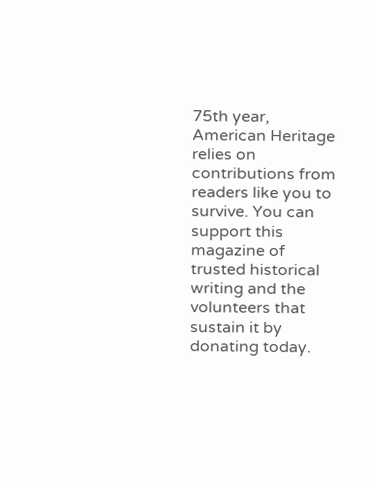75th year, American Heritage relies on contributions from readers like you to survive. You can support this magazine of trusted historical writing and the volunteers that sustain it by donating today.